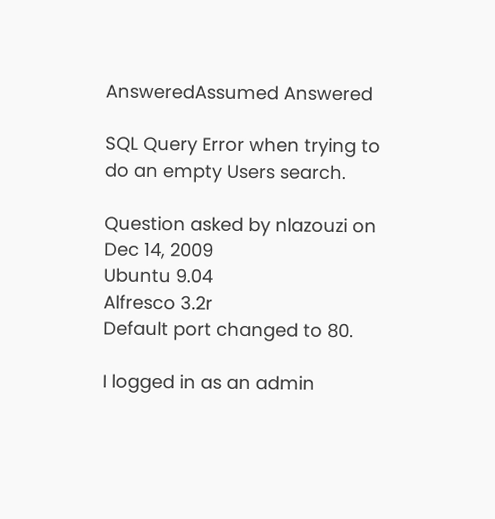AnsweredAssumed Answered

SQL Query Error when trying to do an empty Users search.

Question asked by nlazouzi on Dec 14, 2009
Ubuntu 9.04
Alfresco 3.2r
Default port changed to 80.

I logged in as an admin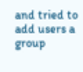and tried to add users a group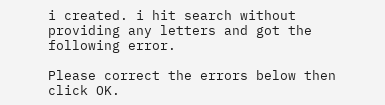i created. i hit search without providing any letters and got the following error.

Please correct the errors below then click OK.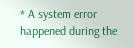* A system error happened during the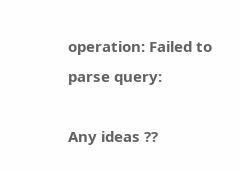operation: Failed to parse query:

Any ideas ??